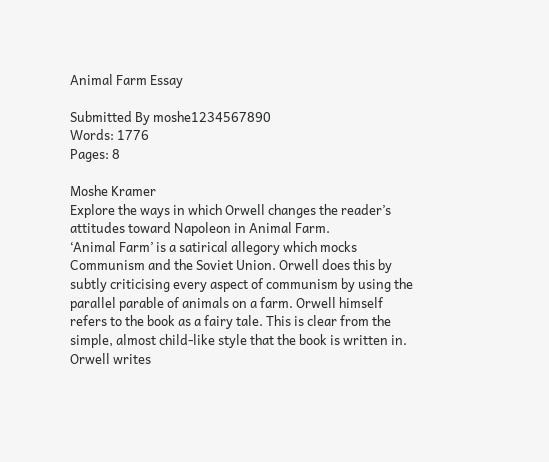Animal Farm Essay

Submitted By moshe1234567890
Words: 1776
Pages: 8

Moshe Kramer
Explore the ways in which Orwell changes the reader’s attitudes toward Napoleon in Animal Farm.
‘Animal Farm’ is a satirical allegory which mocks Communism and the Soviet Union. Orwell does this by subtly criticising every aspect of communism by using the parallel parable of animals on a farm. Orwell himself refers to the book as a fairy tale. This is clear from the simple, almost child-like style that the book is written in. Orwell writes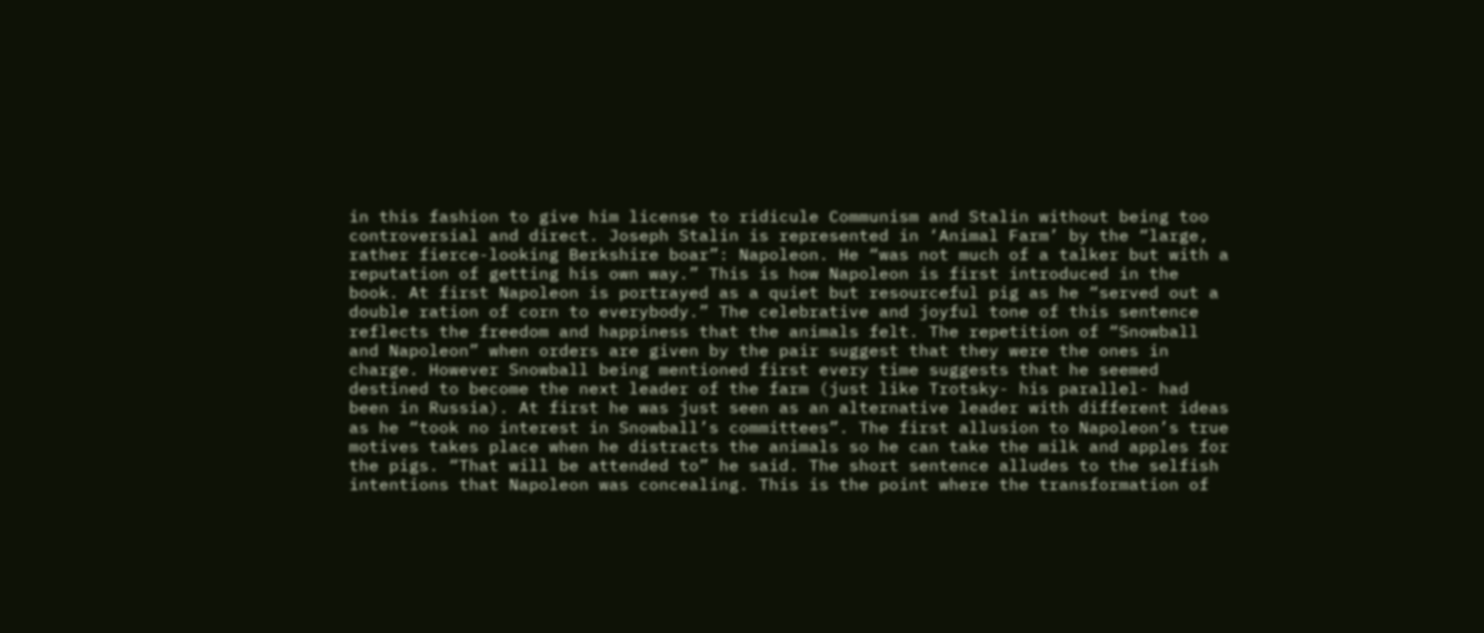in this fashion to give him license to ridicule Communism and Stalin without being too controversial and direct. Joseph Stalin is represented in ‘Animal Farm’ by the “large, rather fierce-looking Berkshire boar”: Napoleon. He “was not much of a talker but with a reputation of getting his own way.” This is how Napoleon is first introduced in the book. At first Napoleon is portrayed as a quiet but resourceful pig as he “served out a double ration of corn to everybody.” The celebrative and joyful tone of this sentence reflects the freedom and happiness that the animals felt. The repetition of “Snowball and Napoleon” when orders are given by the pair suggest that they were the ones in charge. However Snowball being mentioned first every time suggests that he seemed destined to become the next leader of the farm (just like Trotsky- his parallel- had been in Russia). At first he was just seen as an alternative leader with different ideas as he “took no interest in Snowball’s committees”. The first allusion to Napoleon’s true motives takes place when he distracts the animals so he can take the milk and apples for the pigs. “That will be attended to” he said. The short sentence alludes to the selfish intentions that Napoleon was concealing. This is the point where the transformation of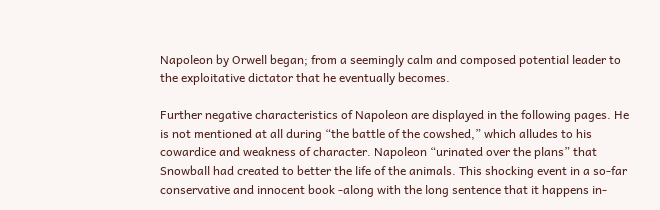Napoleon by Orwell began; from a seemingly calm and composed potential leader to the exploitative dictator that he eventually becomes.

Further negative characteristics of Napoleon are displayed in the following pages. He is not mentioned at all during “the battle of the cowshed,” which alludes to his cowardice and weakness of character. Napoleon “urinated over the plans” that Snowball had created to better the life of the animals. This shocking event in a so-far conservative and innocent book -along with the long sentence that it happens in-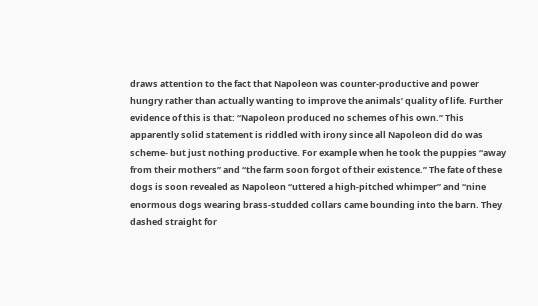draws attention to the fact that Napoleon was counter-productive and power hungry rather than actually wanting to improve the animals’ quality of life. Further evidence of this is that: “Napoleon produced no schemes of his own.” This apparently solid statement is riddled with irony since all Napoleon did do was scheme- but just nothing productive. For example when he took the puppies “away from their mothers” and “the farm soon forgot of their existence.” The fate of these dogs is soon revealed as Napoleon “uttered a high-pitched whimper” and “nine enormous dogs wearing brass-studded collars came bounding into the barn. They dashed straight for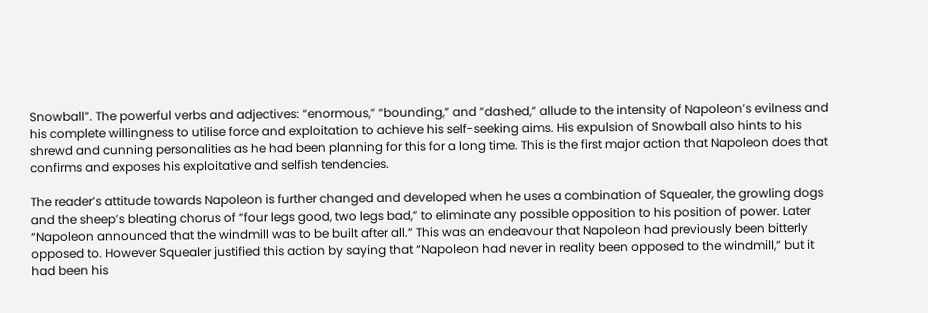Snowball”. The powerful verbs and adjectives: “enormous,” “bounding,” and “dashed,” allude to the intensity of Napoleon’s evilness and his complete willingness to utilise force and exploitation to achieve his self-seeking aims. His expulsion of Snowball also hints to his shrewd and cunning personalities as he had been planning for this for a long time. This is the first major action that Napoleon does that confirms and exposes his exploitative and selfish tendencies.

The reader’s attitude towards Napoleon is further changed and developed when he uses a combination of Squealer, the growling dogs and the sheep’s bleating chorus of “four legs good, two legs bad,” to eliminate any possible opposition to his position of power. Later “Napoleon announced that the windmill was to be built after all.” This was an endeavour that Napoleon had previously been bitterly opposed to. However Squealer justified this action by saying that “Napoleon had never in reality been opposed to the windmill,” but it had been his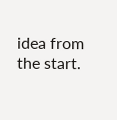idea from the start.